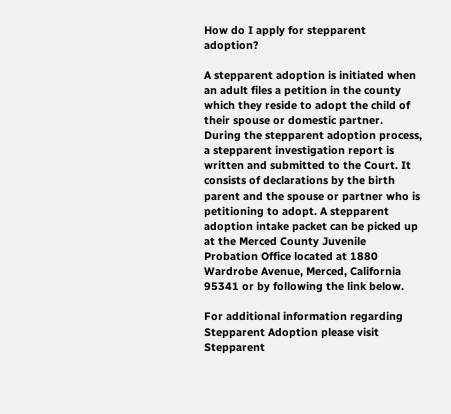How do I apply for stepparent adoption?

A stepparent adoption is initiated when an adult files a petition in the county which they reside to adopt the child of their spouse or domestic partner. During the stepparent adoption process, a stepparent investigation report is written and submitted to the Court. It consists of declarations by the birth parent and the spouse or partner who is petitioning to adopt. A stepparent adoption intake packet can be picked up at the Merced County Juvenile Probation Office located at 1880 Wardrobe Avenue, Merced, California 95341 or by following the link below.

For additional information regarding Stepparent Adoption please visit Stepparent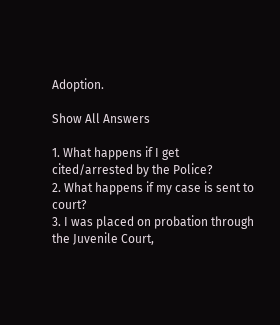Adoption.

Show All Answers

1. What happens if I get cited/arrested by the Police?
2. What happens if my case is sent to court?
3. I was placed on probation through the Juvenile Court,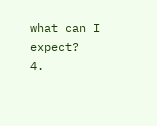what can I expect?
4.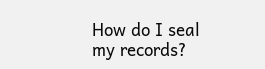How do I seal my records?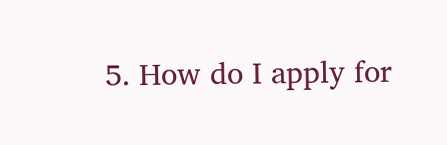5. How do I apply for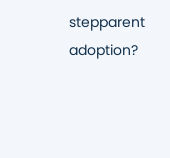stepparent adoption?